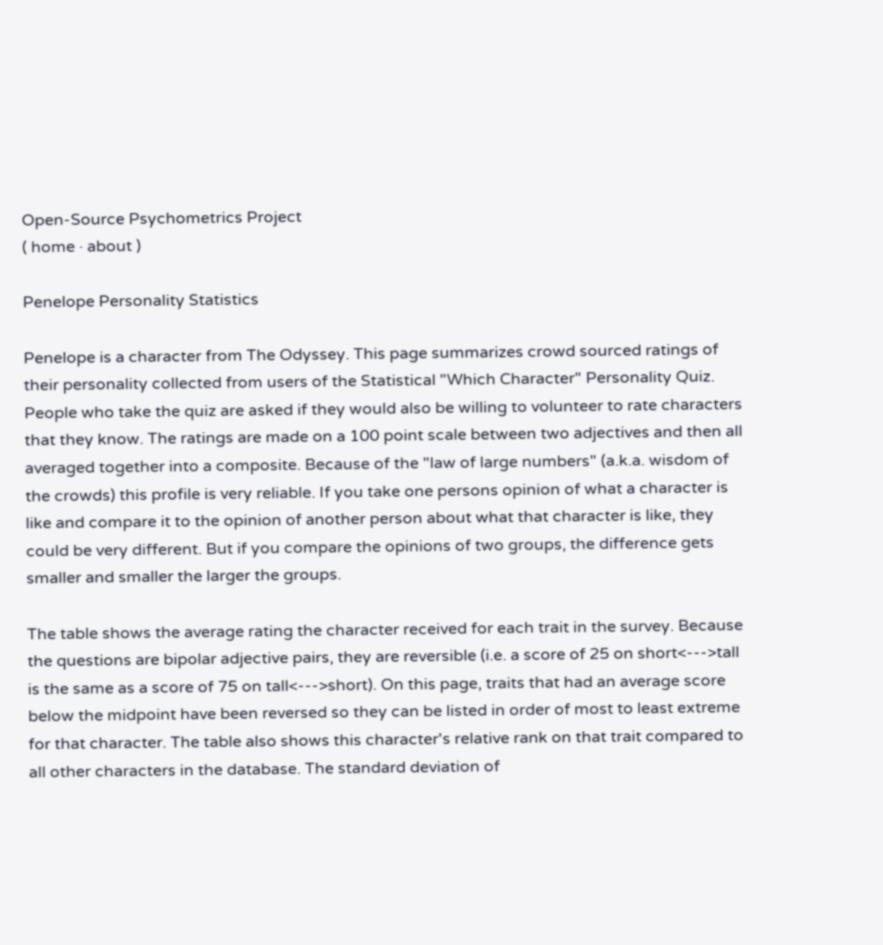Open-Source Psychometrics Project
( home · about )

Penelope Personality Statistics

Penelope is a character from The Odyssey. This page summarizes crowd sourced ratings of their personality collected from users of the Statistical "Which Character" Personality Quiz. People who take the quiz are asked if they would also be willing to volunteer to rate characters that they know. The ratings are made on a 100 point scale between two adjectives and then all averaged together into a composite. Because of the "law of large numbers" (a.k.a. wisdom of the crowds) this profile is very reliable. If you take one persons opinion of what a character is like and compare it to the opinion of another person about what that character is like, they could be very different. But if you compare the opinions of two groups, the difference gets smaller and smaller the larger the groups.

The table shows the average rating the character received for each trait in the survey. Because the questions are bipolar adjective pairs, they are reversible (i.e. a score of 25 on short<--->tall is the same as a score of 75 on tall<--->short). On this page, traits that had an average score below the midpoint have been reversed so they can be listed in order of most to least extreme for that character. The table also shows this character's relative rank on that trait compared to all other characters in the database. The standard deviation of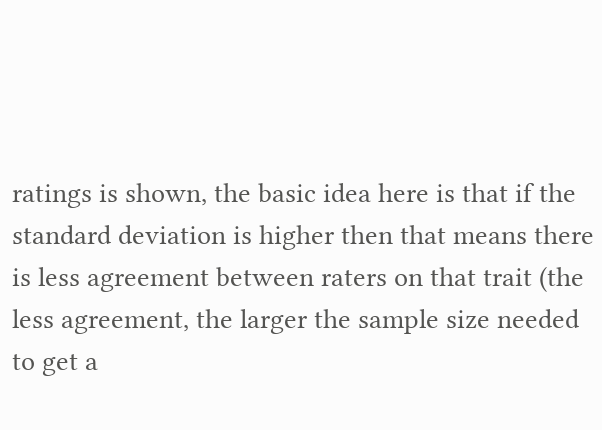ratings is shown, the basic idea here is that if the standard deviation is higher then that means there is less agreement between raters on that trait (the less agreement, the larger the sample size needed to get a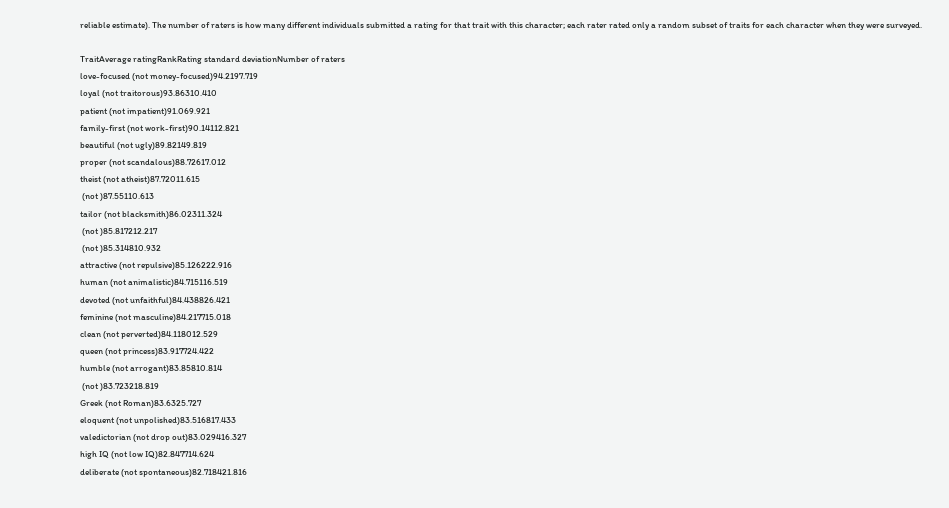reliable estimate). The number of raters is how many different individuals submitted a rating for that trait with this character; each rater rated only a random subset of traits for each character when they were surveyed.

TraitAverage ratingRankRating standard deviationNumber of raters
love-focused (not money-focused)94.2197.719
loyal (not traitorous)93.86310.410
patient (not impatient)91.069.921
family-first (not work-first)90.14112.821
beautiful (not ugly)89.82149.819
proper (not scandalous)88.72617.012
theist (not atheist)87.72011.615
 (not )87.55110.613
tailor (not blacksmith)86.02311.324
 (not )85.817212.217
 (not )85.314810.932
attractive (not repulsive)85.126222.916
human (not animalistic)84.715116.519
devoted (not unfaithful)84.438826.421
feminine (not masculine)84.217715.018
clean (not perverted)84.118012.529
queen (not princess)83.917724.422
humble (not arrogant)83.85810.814
 (not )83.723218.819
Greek (not Roman)83.6325.727
eloquent (not unpolished)83.516817.433
valedictorian (not drop out)83.029416.327
high IQ (not low IQ)82.847714.624
deliberate (not spontaneous)82.718421.816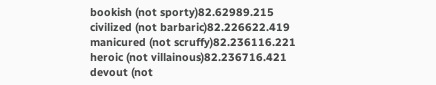bookish (not sporty)82.62989.215
civilized (not barbaric)82.226622.419
manicured (not scruffy)82.236116.221
heroic (not villainous)82.236716.421
devout (not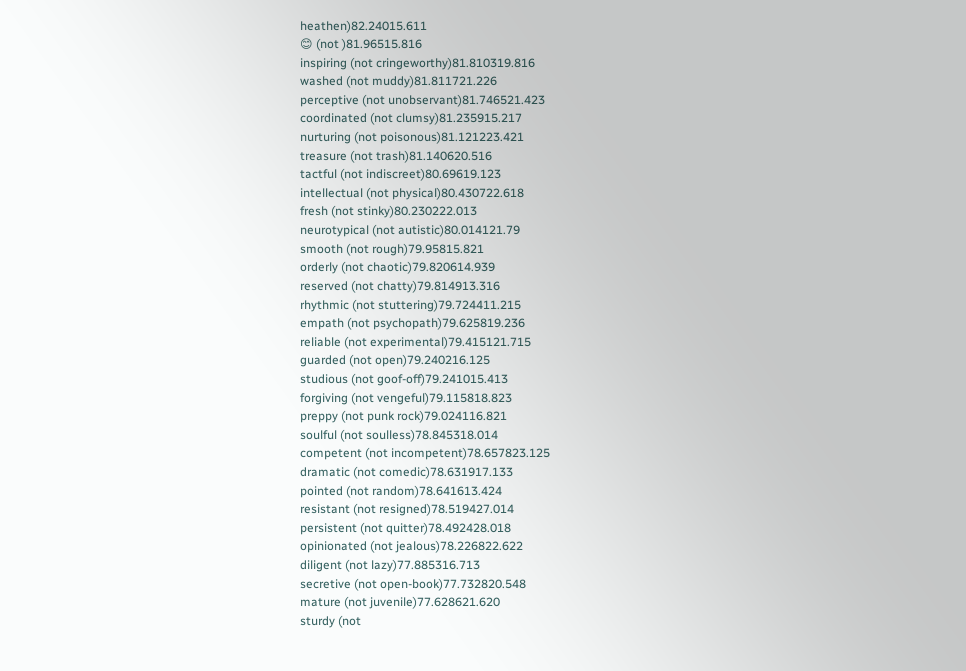heathen)82.24015.611
😊 (not )81.96515.816
inspiring (not cringeworthy)81.810319.816
washed (not muddy)81.811721.226
perceptive (not unobservant)81.746521.423
coordinated (not clumsy)81.235915.217
nurturing (not poisonous)81.121223.421
treasure (not trash)81.140620.516
tactful (not indiscreet)80.69619.123
intellectual (not physical)80.430722.618
fresh (not stinky)80.230222.013
neurotypical (not autistic)80.014121.79
smooth (not rough)79.95815.821
orderly (not chaotic)79.820614.939
reserved (not chatty)79.814913.316
rhythmic (not stuttering)79.724411.215
empath (not psychopath)79.625819.236
reliable (not experimental)79.415121.715
guarded (not open)79.240216.125
studious (not goof-off)79.241015.413
forgiving (not vengeful)79.115818.823
preppy (not punk rock)79.024116.821
soulful (not soulless)78.845318.014
competent (not incompetent)78.657823.125
dramatic (not comedic)78.631917.133
pointed (not random)78.641613.424
resistant (not resigned)78.519427.014
persistent (not quitter)78.492428.018
opinionated (not jealous)78.226822.622
diligent (not lazy)77.885316.713
secretive (not open-book)77.732820.548
mature (not juvenile)77.628621.620
sturdy (not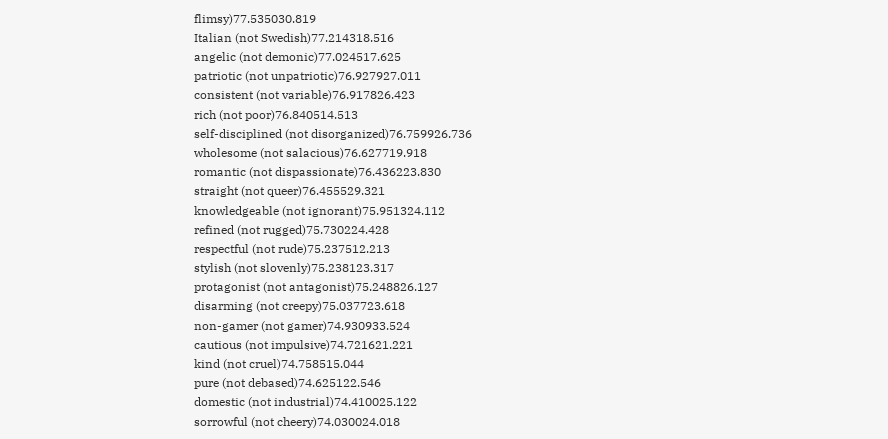flimsy)77.535030.819
Italian (not Swedish)77.214318.516
angelic (not demonic)77.024517.625
patriotic (not unpatriotic)76.927927.011
consistent (not variable)76.917826.423
rich (not poor)76.840514.513
self-disciplined (not disorganized)76.759926.736
wholesome (not salacious)76.627719.918
romantic (not dispassionate)76.436223.830
straight (not queer)76.455529.321
knowledgeable (not ignorant)75.951324.112
refined (not rugged)75.730224.428
respectful (not rude)75.237512.213
stylish (not slovenly)75.238123.317
protagonist (not antagonist)75.248826.127
disarming (not creepy)75.037723.618
non-gamer (not gamer)74.930933.524
cautious (not impulsive)74.721621.221
kind (not cruel)74.758515.044
pure (not debased)74.625122.546
domestic (not industrial)74.410025.122
sorrowful (not cheery)74.030024.018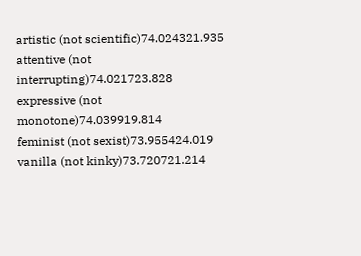artistic (not scientific)74.024321.935
attentive (not interrupting)74.021723.828
expressive (not monotone)74.039919.814
feminist (not sexist)73.955424.019
vanilla (not kinky)73.720721.214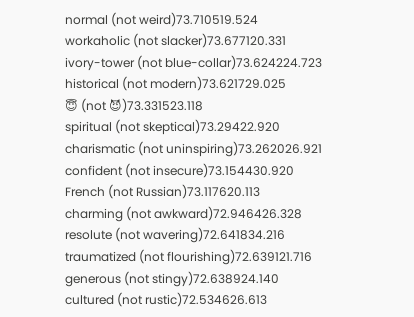normal (not weird)73.710519.524
workaholic (not slacker)73.677120.331
ivory-tower (not blue-collar)73.624224.723
historical (not modern)73.621729.025
😇 (not 😈)73.331523.118
spiritual (not skeptical)73.29422.920
charismatic (not uninspiring)73.262026.921
confident (not insecure)73.154430.920
French (not Russian)73.117620.113
charming (not awkward)72.946426.328
resolute (not wavering)72.641834.216
traumatized (not flourishing)72.639121.716
generous (not stingy)72.638924.140
cultured (not rustic)72.534626.613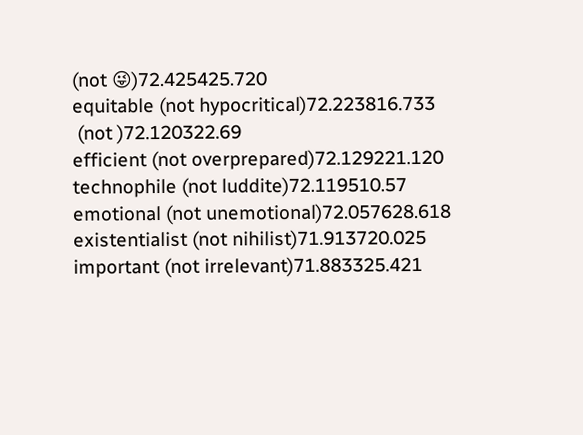(not 😜)72.425425.720
equitable (not hypocritical)72.223816.733
 (not )72.120322.69
efficient (not overprepared)72.129221.120
technophile (not luddite)72.119510.57
emotional (not unemotional)72.057628.618
existentialist (not nihilist)71.913720.025
important (not irrelevant)71.883325.421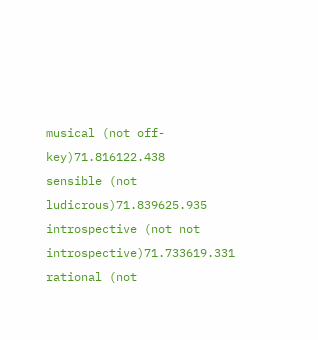musical (not off-key)71.816122.438
sensible (not ludicrous)71.839625.935
introspective (not not introspective)71.733619.331
rational (not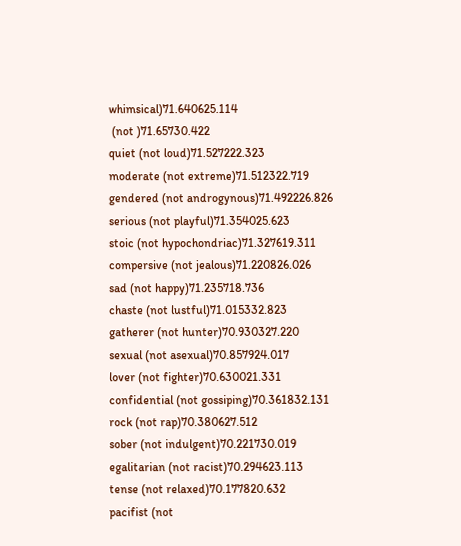whimsical)71.640625.114
 (not )71.65730.422
quiet (not loud)71.527222.323
moderate (not extreme)71.512322.719
gendered (not androgynous)71.492226.826
serious (not playful)71.354025.623
stoic (not hypochondriac)71.327619.311
compersive (not jealous)71.220826.026
sad (not happy)71.235718.736
chaste (not lustful)71.015332.823
gatherer (not hunter)70.930327.220
sexual (not asexual)70.857924.017
lover (not fighter)70.630021.331
confidential (not gossiping)70.361832.131
rock (not rap)70.380627.512
sober (not indulgent)70.221730.019
egalitarian (not racist)70.294623.113
tense (not relaxed)70.177820.632
pacifist (not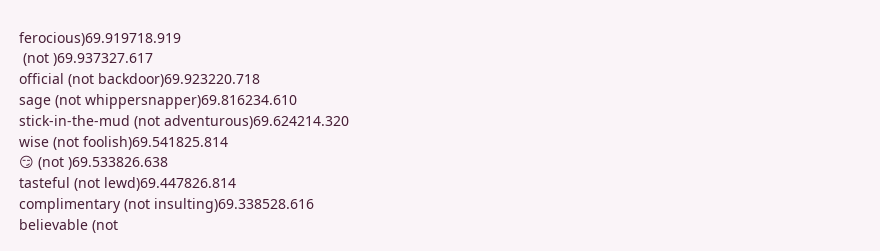ferocious)69.919718.919
 (not )69.937327.617
official (not backdoor)69.923220.718
sage (not whippersnapper)69.816234.610
stick-in-the-mud (not adventurous)69.624214.320
wise (not foolish)69.541825.814
😏 (not )69.533826.638
tasteful (not lewd)69.447826.814
complimentary (not insulting)69.338528.616
believable (not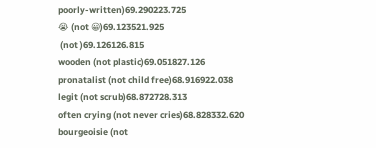poorly-written)69.290223.725
😭 (not 😀)69.123521.925
 (not )69.126126.815
wooden (not plastic)69.051827.126
pronatalist (not child free)68.916922.038
legit (not scrub)68.872728.313
often crying (not never cries)68.828332.620
bourgeoisie (not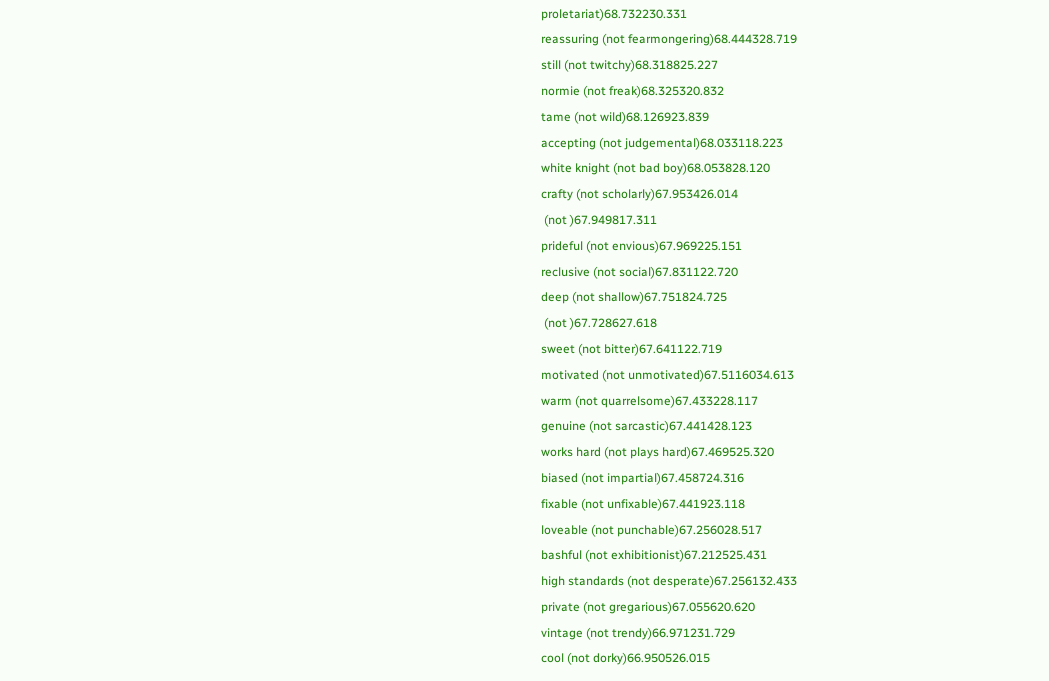proletariat)68.732230.331
reassuring (not fearmongering)68.444328.719
still (not twitchy)68.318825.227
normie (not freak)68.325320.832
tame (not wild)68.126923.839
accepting (not judgemental)68.033118.223
white knight (not bad boy)68.053828.120
crafty (not scholarly)67.953426.014
 (not )67.949817.311
prideful (not envious)67.969225.151
reclusive (not social)67.831122.720
deep (not shallow)67.751824.725
 (not )67.728627.618
sweet (not bitter)67.641122.719
motivated (not unmotivated)67.5116034.613
warm (not quarrelsome)67.433228.117
genuine (not sarcastic)67.441428.123
works hard (not plays hard)67.469525.320
biased (not impartial)67.458724.316
fixable (not unfixable)67.441923.118
loveable (not punchable)67.256028.517
bashful (not exhibitionist)67.212525.431
high standards (not desperate)67.256132.433
private (not gregarious)67.055620.620
vintage (not trendy)66.971231.729
cool (not dorky)66.950526.015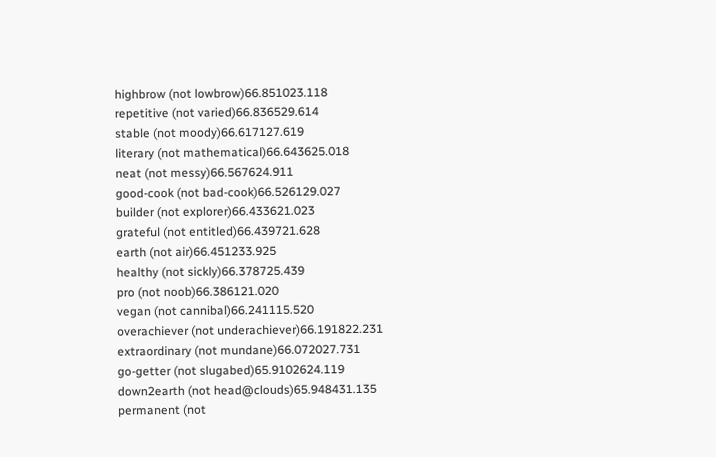highbrow (not lowbrow)66.851023.118
repetitive (not varied)66.836529.614
stable (not moody)66.617127.619
literary (not mathematical)66.643625.018
neat (not messy)66.567624.911
good-cook (not bad-cook)66.526129.027
builder (not explorer)66.433621.023
grateful (not entitled)66.439721.628
earth (not air)66.451233.925
healthy (not sickly)66.378725.439
pro (not noob)66.386121.020
vegan (not cannibal)66.241115.520
overachiever (not underachiever)66.191822.231
extraordinary (not mundane)66.072027.731
go-getter (not slugabed)65.9102624.119
down2earth (not head@clouds)65.948431.135
permanent (not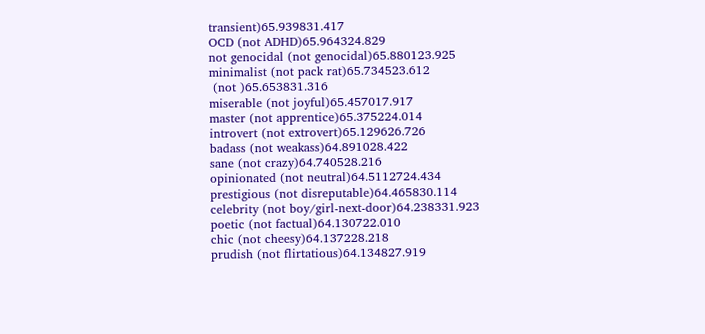transient)65.939831.417
OCD (not ADHD)65.964324.829
not genocidal (not genocidal)65.880123.925
minimalist (not pack rat)65.734523.612
 (not )65.653831.316
miserable (not joyful)65.457017.917
master (not apprentice)65.375224.014
introvert (not extrovert)65.129626.726
badass (not weakass)64.891028.422
sane (not crazy)64.740528.216
opinionated (not neutral)64.5112724.434
prestigious (not disreputable)64.465830.114
celebrity (not boy/girl-next-door)64.238331.923
poetic (not factual)64.130722.010
chic (not cheesy)64.137228.218
prudish (not flirtatious)64.134827.919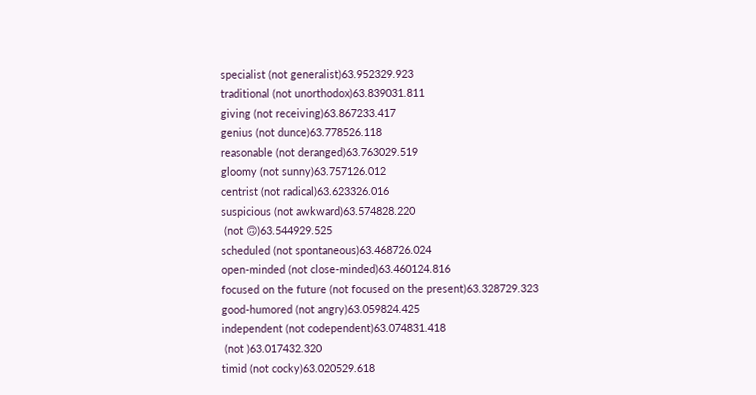specialist (not generalist)63.952329.923
traditional (not unorthodox)63.839031.811
giving (not receiving)63.867233.417
genius (not dunce)63.778526.118
reasonable (not deranged)63.763029.519
gloomy (not sunny)63.757126.012
centrist (not radical)63.623326.016
suspicious (not awkward)63.574828.220
 (not 🙃)63.544929.525
scheduled (not spontaneous)63.468726.024
open-minded (not close-minded)63.460124.816
focused on the future (not focused on the present)63.328729.323
good-humored (not angry)63.059824.425
independent (not codependent)63.074831.418
 (not )63.017432.320
timid (not cocky)63.020529.618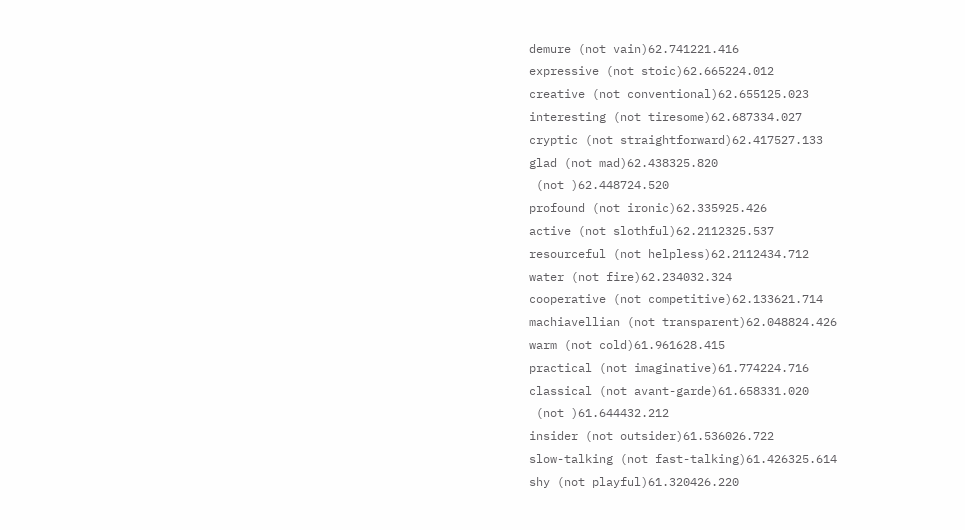demure (not vain)62.741221.416
expressive (not stoic)62.665224.012
creative (not conventional)62.655125.023
interesting (not tiresome)62.687334.027
cryptic (not straightforward)62.417527.133
glad (not mad)62.438325.820
 (not )62.448724.520
profound (not ironic)62.335925.426
active (not slothful)62.2112325.537
resourceful (not helpless)62.2112434.712
water (not fire)62.234032.324
cooperative (not competitive)62.133621.714
machiavellian (not transparent)62.048824.426
warm (not cold)61.961628.415
practical (not imaginative)61.774224.716
classical (not avant-garde)61.658331.020
 (not )61.644432.212
insider (not outsider)61.536026.722
slow-talking (not fast-talking)61.426325.614
shy (not playful)61.320426.220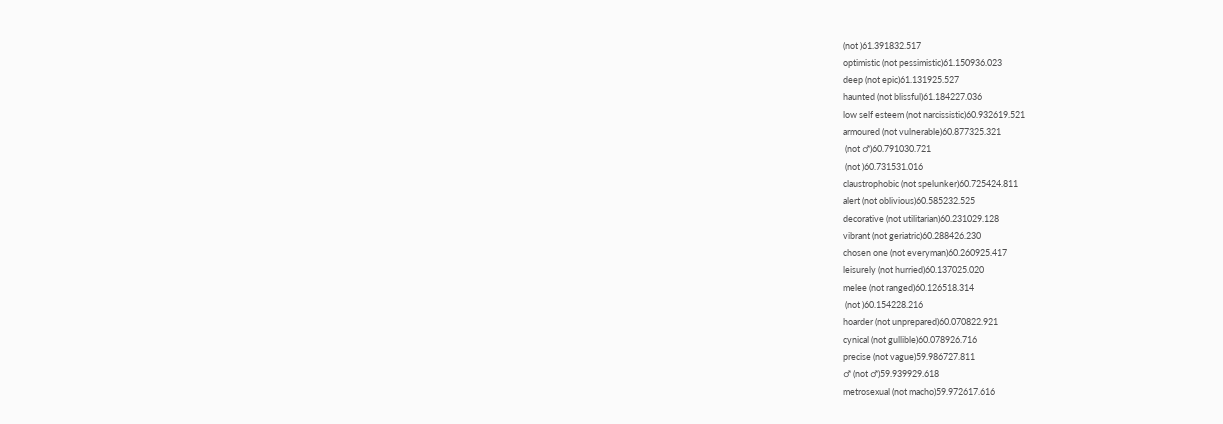(not )61.391832.517
optimistic (not pessimistic)61.150936.023
deep (not epic)61.131925.527
haunted (not blissful)61.184227.036
low self esteem (not narcissistic)60.932619.521
armoured (not vulnerable)60.877325.321
 (not ♂)60.791030.721
 (not )60.731531.016
claustrophobic (not spelunker)60.725424.811
alert (not oblivious)60.585232.525
decorative (not utilitarian)60.231029.128
vibrant (not geriatric)60.288426.230
chosen one (not everyman)60.260925.417
leisurely (not hurried)60.137025.020
melee (not ranged)60.126518.314
 (not )60.154228.216
hoarder (not unprepared)60.070822.921
cynical (not gullible)60.078926.716
precise (not vague)59.986727.811
♂ (not ♂)59.939929.618
metrosexual (not macho)59.972617.616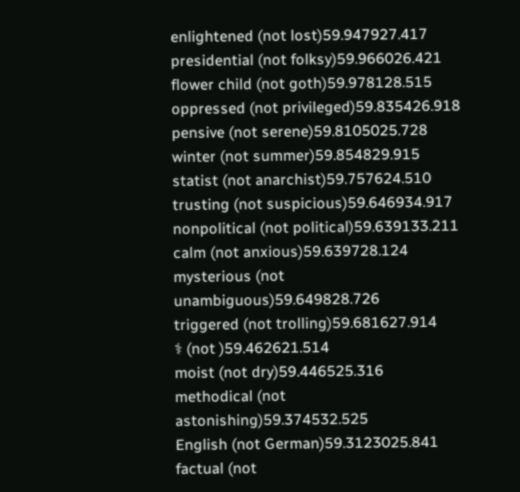enlightened (not lost)59.947927.417
presidential (not folksy)59.966026.421
flower child (not goth)59.978128.515
oppressed (not privileged)59.835426.918
pensive (not serene)59.8105025.728
winter (not summer)59.854829.915
statist (not anarchist)59.757624.510
trusting (not suspicious)59.646934.917
nonpolitical (not political)59.639133.211
calm (not anxious)59.639728.124
mysterious (not unambiguous)59.649828.726
triggered (not trolling)59.681627.914
⚕ (not )59.462621.514
moist (not dry)59.446525.316
methodical (not astonishing)59.374532.525
English (not German)59.3123025.841
factual (not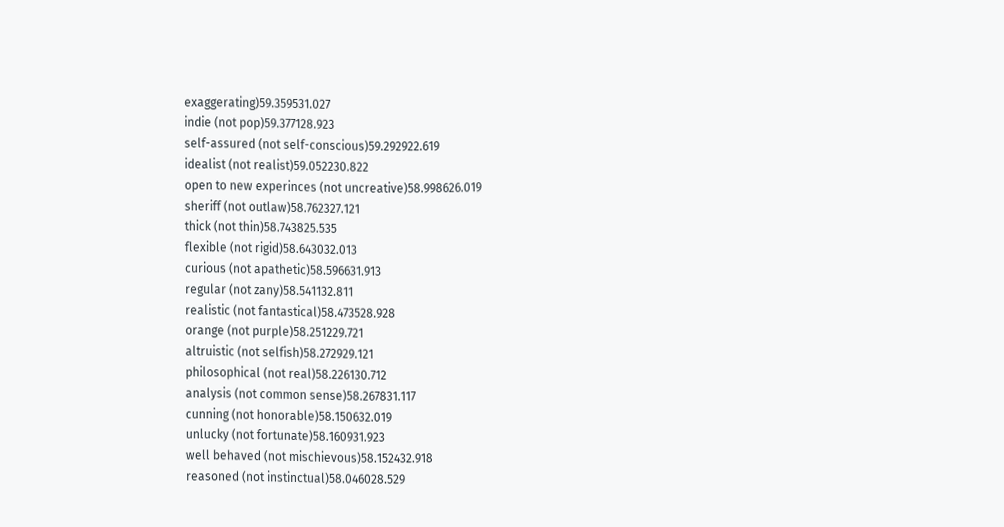exaggerating)59.359531.027
indie (not pop)59.377128.923
self-assured (not self-conscious)59.292922.619
idealist (not realist)59.052230.822
open to new experinces (not uncreative)58.998626.019
sheriff (not outlaw)58.762327.121
thick (not thin)58.743825.535
flexible (not rigid)58.643032.013
curious (not apathetic)58.596631.913
regular (not zany)58.541132.811
realistic (not fantastical)58.473528.928
orange (not purple)58.251229.721
altruistic (not selfish)58.272929.121
philosophical (not real)58.226130.712
analysis (not common sense)58.267831.117
cunning (not honorable)58.150632.019
unlucky (not fortunate)58.160931.923
well behaved (not mischievous)58.152432.918
reasoned (not instinctual)58.046028.529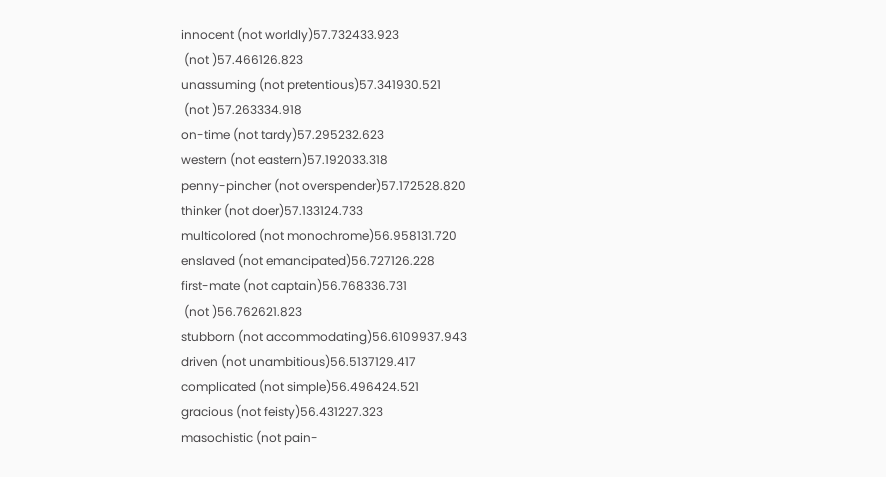innocent (not worldly)57.732433.923
 (not )57.466126.823
unassuming (not pretentious)57.341930.521
 (not )57.263334.918
on-time (not tardy)57.295232.623
western (not eastern)57.192033.318
penny-pincher (not overspender)57.172528.820
thinker (not doer)57.133124.733
multicolored (not monochrome)56.958131.720
enslaved (not emancipated)56.727126.228
first-mate (not captain)56.768336.731
 (not )56.762621.823
stubborn (not accommodating)56.6109937.943
driven (not unambitious)56.5137129.417
complicated (not simple)56.496424.521
gracious (not feisty)56.431227.323
masochistic (not pain-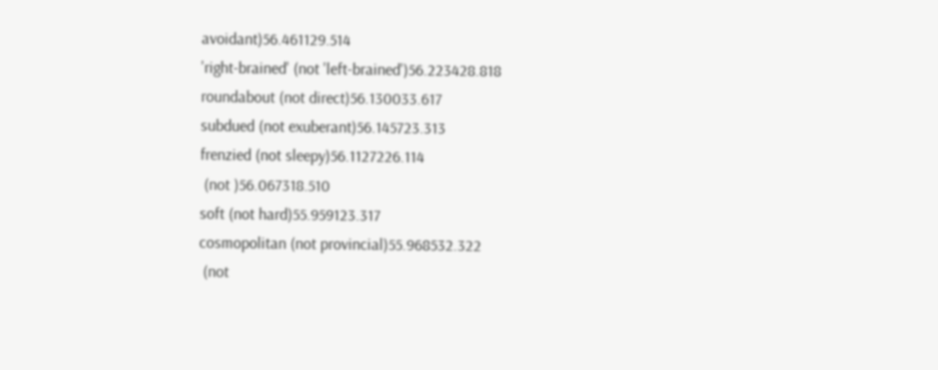avoidant)56.461129.514
'right-brained' (not 'left-brained')56.223428.818
roundabout (not direct)56.130033.617
subdued (not exuberant)56.145723.313
frenzied (not sleepy)56.1127226.114
 (not )56.067318.510
soft (not hard)55.959123.317
cosmopolitan (not provincial)55.968532.322
 (not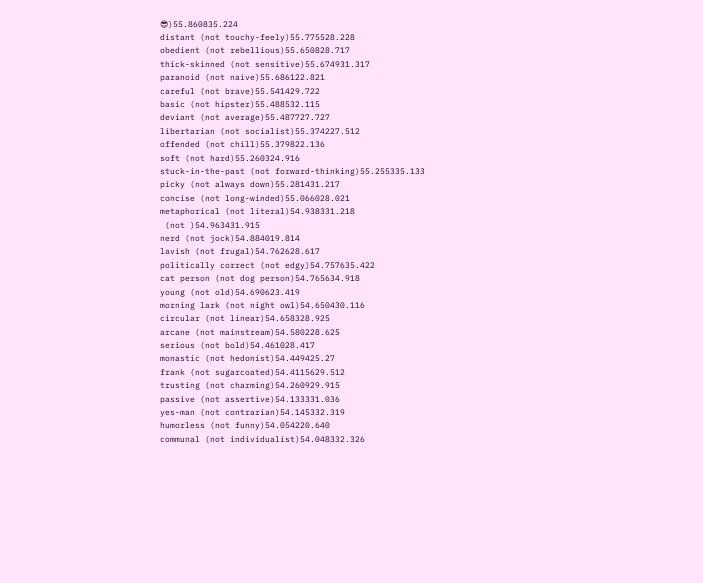😎)55.860835.224
distant (not touchy-feely)55.775528.228
obedient (not rebellious)55.650828.717
thick-skinned (not sensitive)55.674931.317
paranoid (not naive)55.686122.821
careful (not brave)55.541429.722
basic (not hipster)55.488532.115
deviant (not average)55.487727.727
libertarian (not socialist)55.374227.512
offended (not chill)55.379822.136
soft (not hard)55.260324.916
stuck-in-the-past (not forward-thinking)55.255335.133
picky (not always down)55.281431.217
concise (not long-winded)55.066028.021
metaphorical (not literal)54.938331.218
 (not )54.963431.915
nerd (not jock)54.884019.814
lavish (not frugal)54.762628.617
politically correct (not edgy)54.757635.422
cat person (not dog person)54.765634.918
young (not old)54.690623.419
morning lark (not night owl)54.650430.116
circular (not linear)54.658328.925
arcane (not mainstream)54.580228.625
serious (not bold)54.461028.417
monastic (not hedonist)54.449425.27
frank (not sugarcoated)54.4115629.512
trusting (not charming)54.260929.915
passive (not assertive)54.133331.036
yes-man (not contrarian)54.145332.319
humorless (not funny)54.054220.640
communal (not individualist)54.048332.326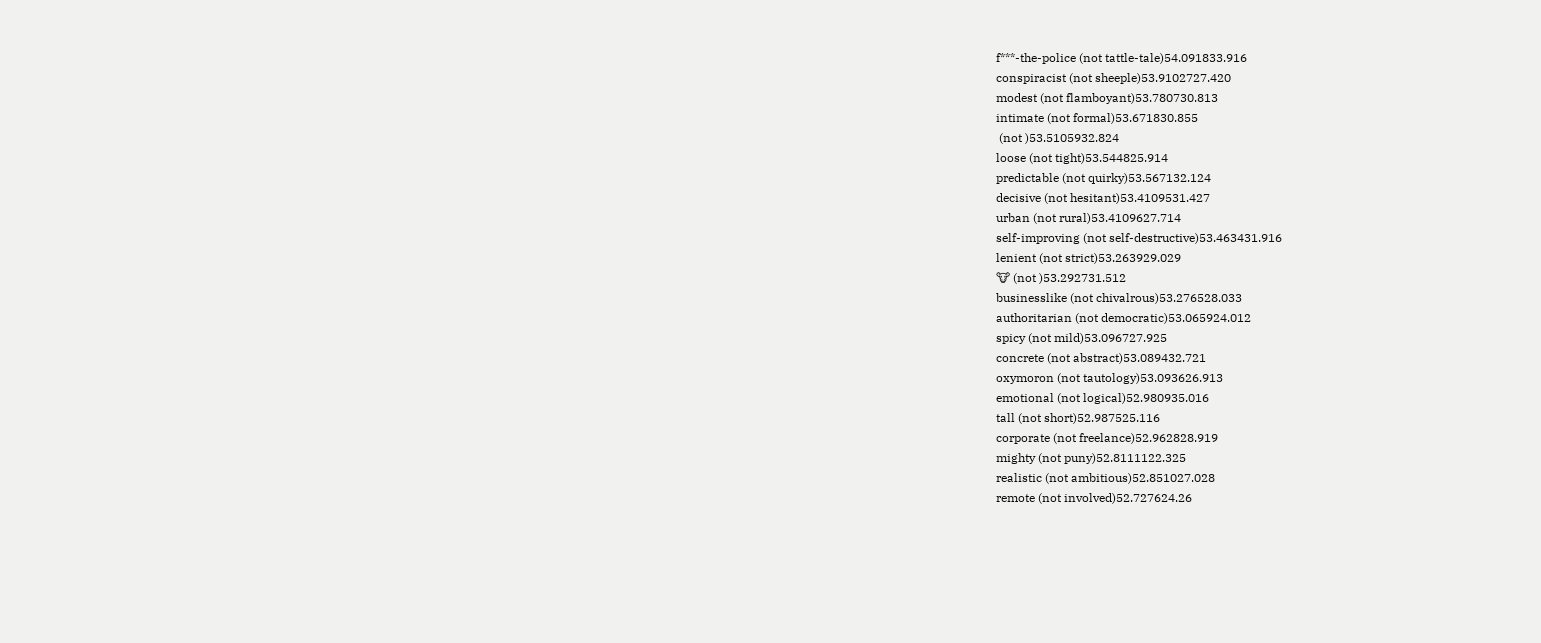f***-the-police (not tattle-tale)54.091833.916
conspiracist (not sheeple)53.9102727.420
modest (not flamboyant)53.780730.813
intimate (not formal)53.671830.855
 (not )53.5105932.824
loose (not tight)53.544825.914
predictable (not quirky)53.567132.124
decisive (not hesitant)53.4109531.427
urban (not rural)53.4109627.714
self-improving (not self-destructive)53.463431.916
lenient (not strict)53.263929.029
🐮 (not )53.292731.512
businesslike (not chivalrous)53.276528.033
authoritarian (not democratic)53.065924.012
spicy (not mild)53.096727.925
concrete (not abstract)53.089432.721
oxymoron (not tautology)53.093626.913
emotional (not logical)52.980935.016
tall (not short)52.987525.116
corporate (not freelance)52.962828.919
mighty (not puny)52.8111122.325
realistic (not ambitious)52.851027.028
remote (not involved)52.727624.26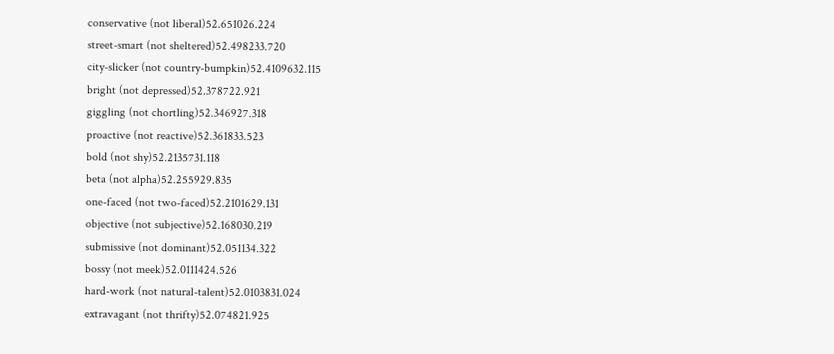conservative (not liberal)52.651026.224
street-smart (not sheltered)52.498233.720
city-slicker (not country-bumpkin)52.4109632.115
bright (not depressed)52.378722.921
giggling (not chortling)52.346927.318
proactive (not reactive)52.361833.523
bold (not shy)52.2135731.118
beta (not alpha)52.255929.835
one-faced (not two-faced)52.2101629.131
objective (not subjective)52.168030.219
submissive (not dominant)52.051134.322
bossy (not meek)52.0111424.526
hard-work (not natural-talent)52.0103831.024
extravagant (not thrifty)52.074821.925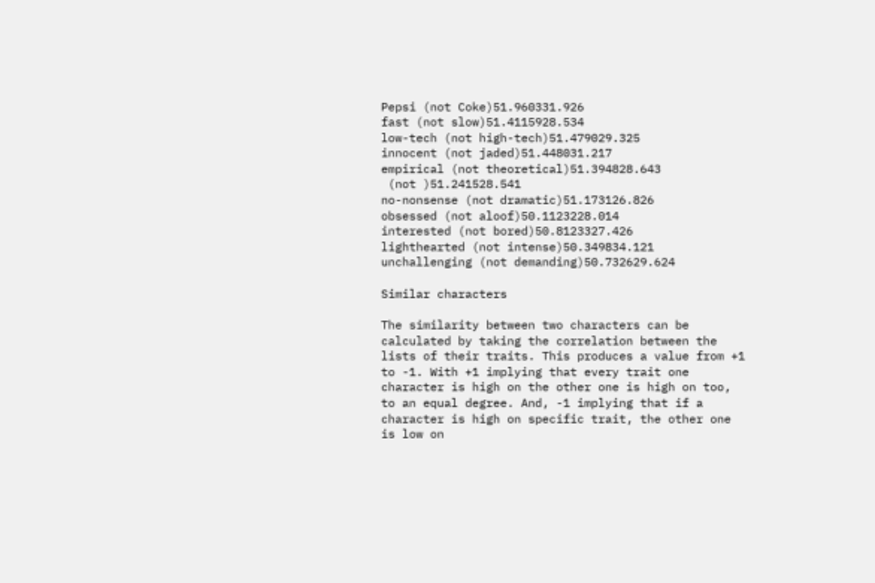Pepsi (not Coke)51.960331.926
fast (not slow)51.4115928.534
low-tech (not high-tech)51.479029.325
innocent (not jaded)51.448031.217
empirical (not theoretical)51.394828.643
 (not )51.241528.541
no-nonsense (not dramatic)51.173126.826
obsessed (not aloof)50.1123228.014
interested (not bored)50.8123327.426
lighthearted (not intense)50.349834.121
unchallenging (not demanding)50.732629.624

Similar characters

The similarity between two characters can be calculated by taking the correlation between the lists of their traits. This produces a value from +1 to -1. With +1 implying that every trait one character is high on the other one is high on too, to an equal degree. And, -1 implying that if a character is high on specific trait, the other one is low on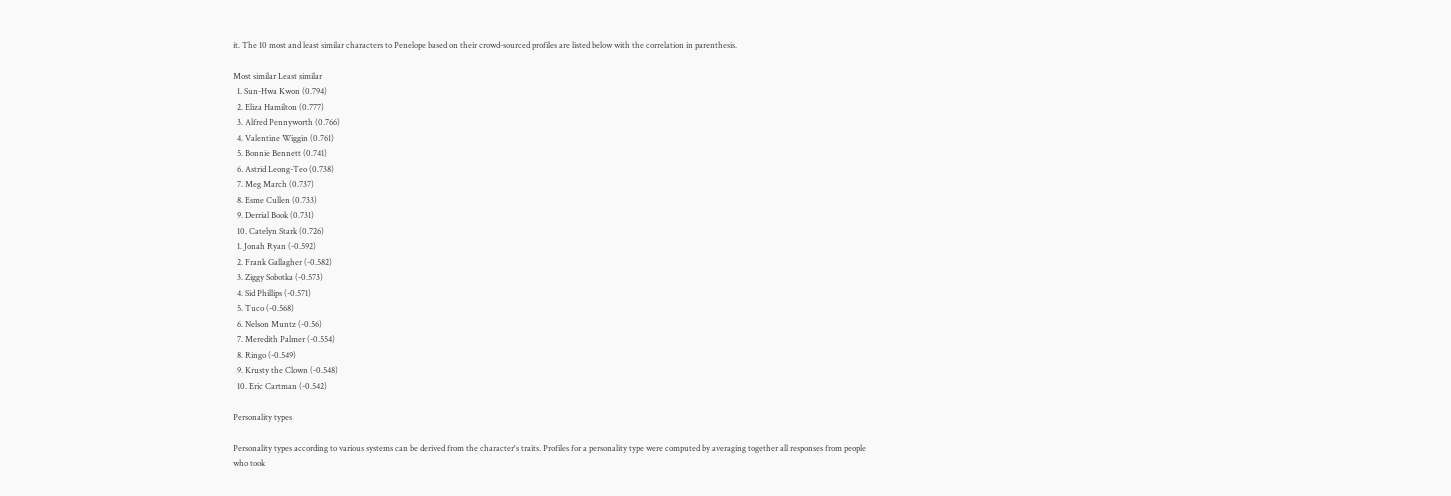it. The 10 most and least similar characters to Penelope based on their crowd-sourced profiles are listed below with the correlation in parenthesis.

Most similar Least similar
  1. Sun-Hwa Kwon (0.794)
  2. Eliza Hamilton (0.777)
  3. Alfred Pennyworth (0.766)
  4. Valentine Wiggin (0.761)
  5. Bonnie Bennett (0.741)
  6. Astrid Leong-Teo (0.738)
  7. Meg March (0.737)
  8. Esme Cullen (0.733)
  9. Derrial Book (0.731)
  10. Catelyn Stark (0.726)
  1. Jonah Ryan (-0.592)
  2. Frank Gallagher (-0.582)
  3. Ziggy Sobotka (-0.573)
  4. Sid Phillips (-0.571)
  5. Tuco (-0.568)
  6. Nelson Muntz (-0.56)
  7. Meredith Palmer (-0.554)
  8. Ringo (-0.549)
  9. Krusty the Clown (-0.548)
  10. Eric Cartman (-0.542)

Personality types

Personality types according to various systems can be derived from the character's traits. Profiles for a personality type were computed by averaging together all responses from people who took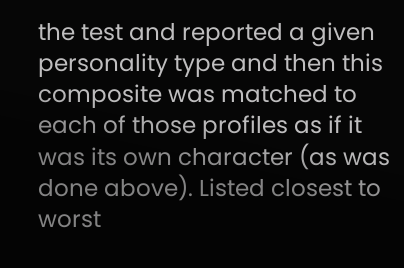the test and reported a given personality type and then this composite was matched to each of those profiles as if it was its own character (as was done above). Listed closest to worst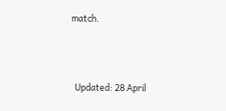match.



  Updated: 28 April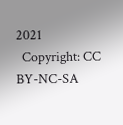2021
  Copyright: CC BY-NC-SA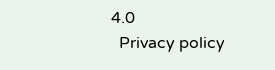4.0
  Privacy policy